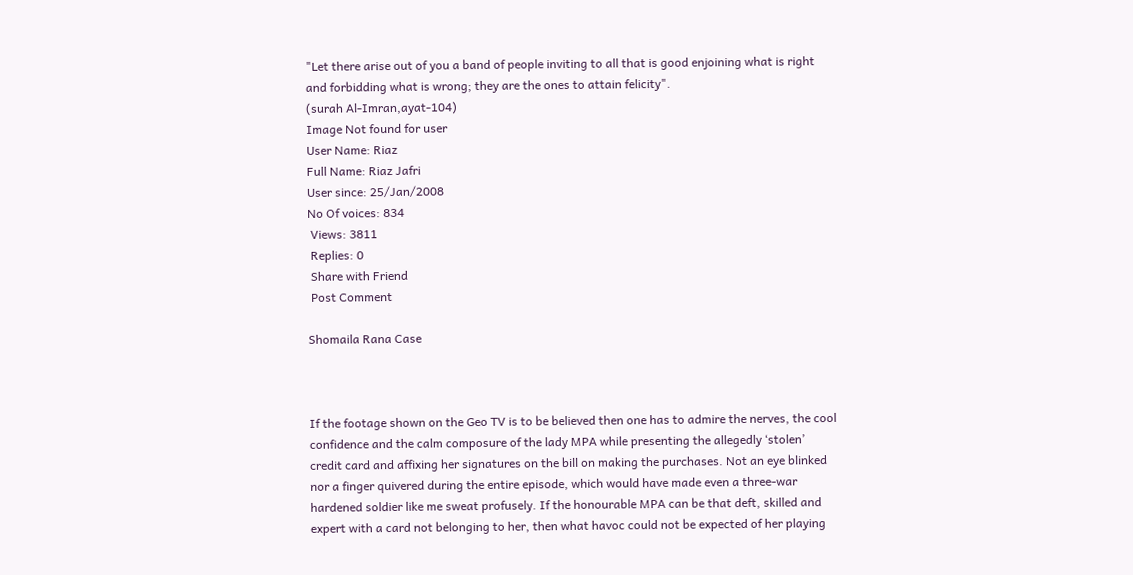"Let there arise out of you a band of people inviting to all that is good enjoining what is right and forbidding what is wrong; they are the ones to attain felicity".
(surah Al-Imran,ayat-104)
Image Not found for user
User Name: Riaz
Full Name: Riaz Jafri
User since: 25/Jan/2008
No Of voices: 834
 Views: 3811
 Replies: 0
 Share with Friend
 Post Comment

Shomaila Rana Case



If the footage shown on the Geo TV is to be believed then one has to admire the nerves, the cool confidence and the calm composure of the lady MPA while presenting the allegedly ‘stolen’ credit card and affixing her signatures on the bill on making the purchases. Not an eye blinked nor a finger quivered during the entire episode, which would have made even a three-war hardened soldier like me sweat profusely. If the honourable MPA can be that deft, skilled and expert with a card not belonging to her, then what havoc could not be expected of her playing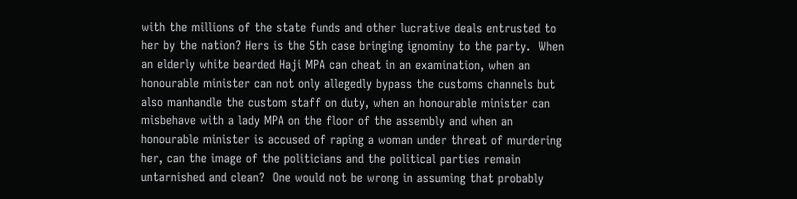with the millions of the state funds and other lucrative deals entrusted to her by the nation? Hers is the 5th case bringing ignominy to the party.  When an elderly white bearded Haji MPA can cheat in an examination, when an honourable minister can not only allegedly bypass the customs channels but also manhandle the custom staff on duty, when an honourable minister can misbehave with a lady MPA on the floor of the assembly and when an honourable minister is accused of raping a woman under threat of murdering her, can the image of the politicians and the political parties remain untarnished and clean?  One would not be wrong in assuming that probably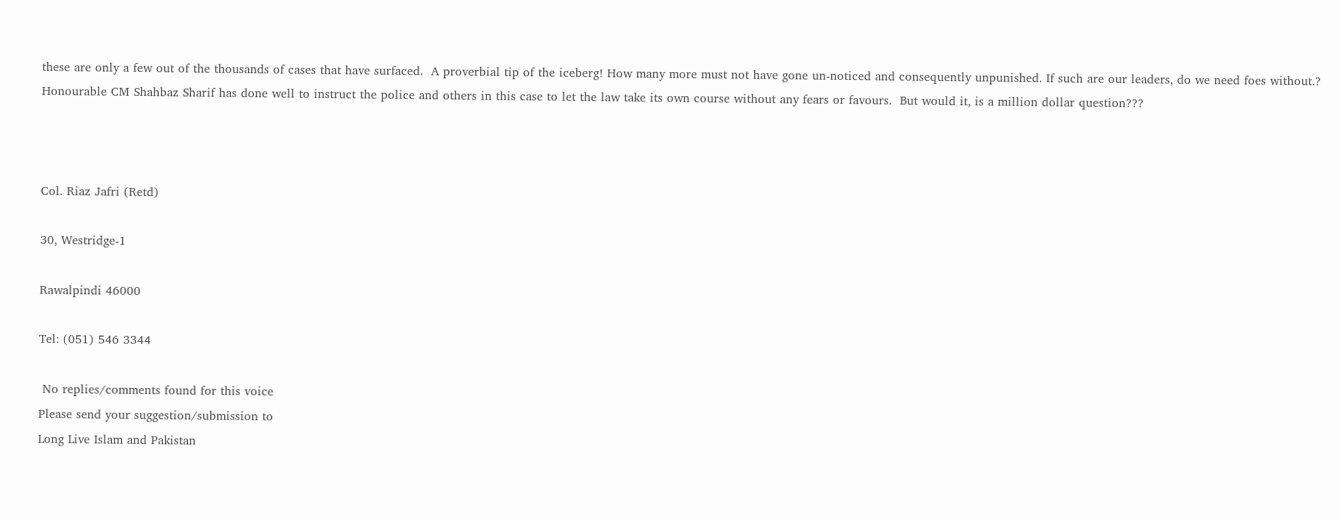these are only a few out of the thousands of cases that have surfaced.  A proverbial tip of the iceberg! How many more must not have gone un-noticed and consequently unpunished. If such are our leaders, do we need foes without.?  Honourable CM Shahbaz Sharif has done well to instruct the police and others in this case to let the law take its own course without any fears or favours.  But would it, is a million dollar question???



Col. Riaz Jafri (Retd)

30, Westridge-1

Rawalpindi 46000

Tel: (051) 546 3344

 No replies/comments found for this voice
Please send your suggestion/submission to
Long Live Islam and Pakistan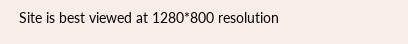Site is best viewed at 1280*800 resolution